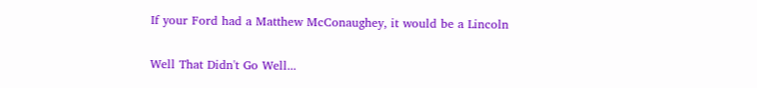If your Ford had a Matthew McConaughey, it would be a Lincoln

Well That Didn't Go Well...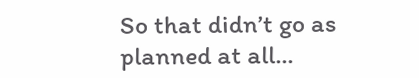So that didn’t go as planned at all...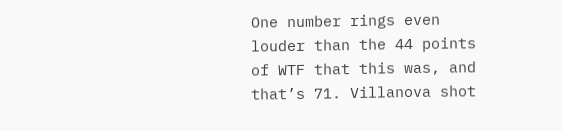One number rings even louder than the 44 points of WTF that this was, and that’s 71. Villanova shot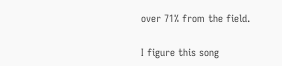over 71% from the field.

I figure this song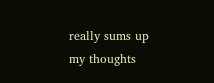really sums up my thoughts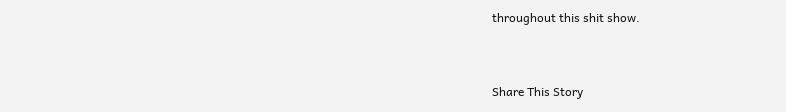throughout this shit show.


Share This Story